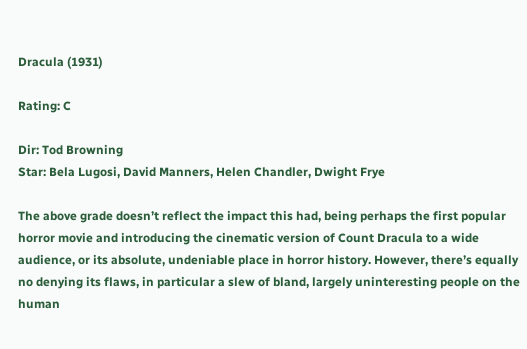Dracula (1931)

Rating: C

Dir: Tod Browning
Star: Bela Lugosi, David Manners, Helen Chandler, Dwight Frye

The above grade doesn’t reflect the impact this had, being perhaps the first popular horror movie and introducing the cinematic version of Count Dracula to a wide audience, or its absolute, undeniable place in horror history. However, there’s equally no denying its flaws, in particular a slew of bland, largely uninteresting people on the human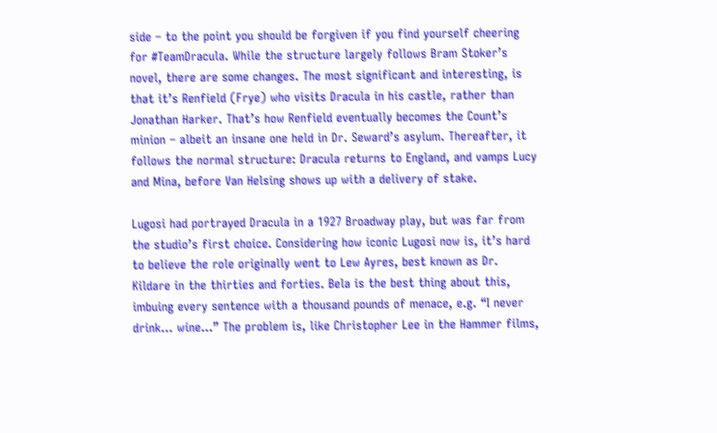side – to the point you should be forgiven if you find yourself cheering for #TeamDracula. While the structure largely follows Bram Stoker’s novel, there are some changes. The most significant and interesting, is that it’s Renfield (Frye) who visits Dracula in his castle, rather than Jonathan Harker. That’s how Renfield eventually becomes the Count’s minion – albeit an insane one held in Dr. Seward’s asylum. Thereafter, it follows the normal structure: Dracula returns to England, and vamps Lucy and Mina, before Van Helsing shows up with a delivery of stake.

Lugosi had portrayed Dracula in a 1927 Broadway play, but was far from the studio’s first choice. Considering how iconic Lugosi now is, it’s hard to believe the role originally went to Lew Ayres, best known as Dr. Kildare in the thirties and forties. Bela is the best thing about this, imbuing every sentence with a thousand pounds of menace, e.g. “I never drink… wine…” The problem is, like Christopher Lee in the Hammer films,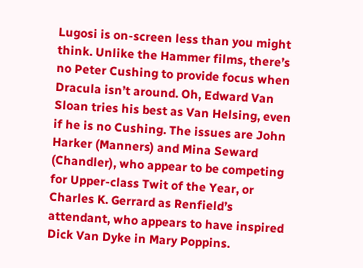Lugosi is on-screen less than you might think. Unlike the Hammer films, there’s no Peter Cushing to provide focus when Dracula isn’t around. Oh, Edward Van Sloan tries his best as Van Helsing, even if he is no Cushing. The issues are John Harker (Manners) and Mina Seward (Chandler), who appear to be competing for Upper-class Twit of the Year, or Charles K. Gerrard as Renfield’s attendant, who appears to have inspired Dick Van Dyke in Mary Poppins.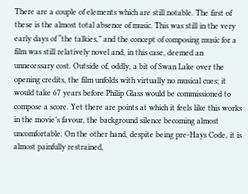There are a couple of elements which are still notable. The first of these is the almost total absence of music. This was still in the very early days of “the talkies,” and the concept of composing music for a film was still relatively novel and, in this case, deemed an unnecessary cost. Outside of, oddly, a bit of Swan Lake over the opening credits, the film unfolds with virtually no musical cues; it would take 67 years before Philip Glass would be commissioned to compose a score. Yet there are points at which it feels like this works in the movie’s favour, the background silence becoming almost uncomfortable. On the other hand, despite being pre-Hays Code, it is almost painfully restrained,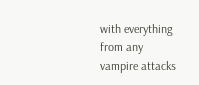with everything from any vampire attacks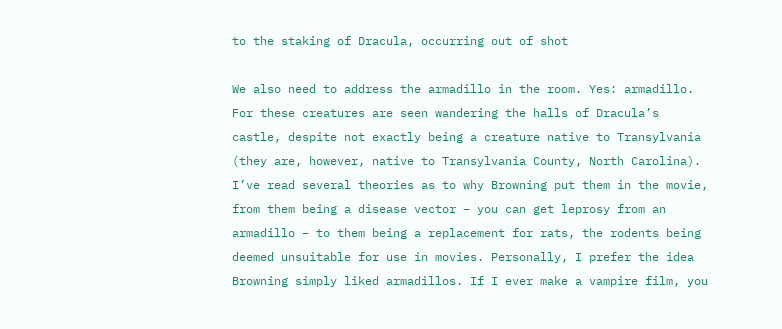to the staking of Dracula, occurring out of shot

We also need to address the armadillo in the room. Yes: armadillo. For these creatures are seen wandering the halls of Dracula’s castle, despite not exactly being a creature native to Transylvania (they are, however, native to Transylvania County, North Carolina). I’ve read several theories as to why Browning put them in the movie, from them being a disease vector – you can get leprosy from an armadillo – to them being a replacement for rats, the rodents being deemed unsuitable for use in movies. Personally, I prefer the idea Browning simply liked armadillos. If I ever make a vampire film, you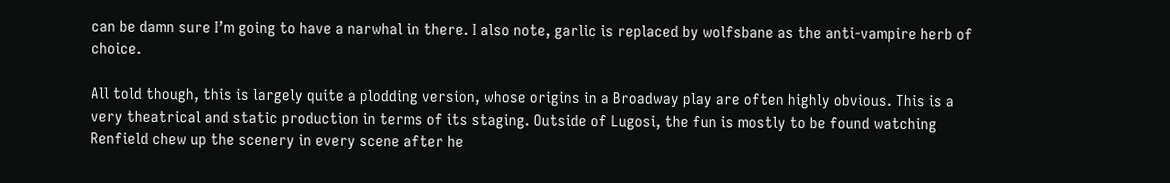can be damn sure I’m going to have a narwhal in there. I also note, garlic is replaced by wolfsbane as the anti-vampire herb of choice.

All told though, this is largely quite a plodding version, whose origins in a Broadway play are often highly obvious. This is a very theatrical and static production in terms of its staging. Outside of Lugosi, the fun is mostly to be found watching Renfield chew up the scenery in every scene after he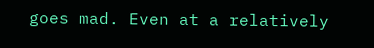goes mad. Even at a relatively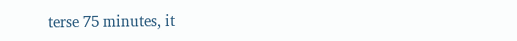terse 75 minutes, it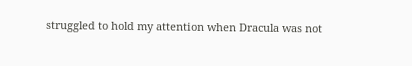struggled to hold my attention when Dracula was not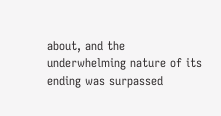about, and the underwhelming nature of its ending was surpassed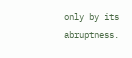only by its abruptness.